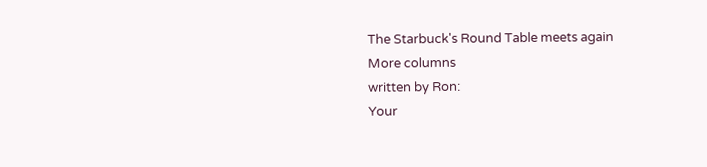The Starbuck's Round Table meets again
More columns
written by Ron:
Your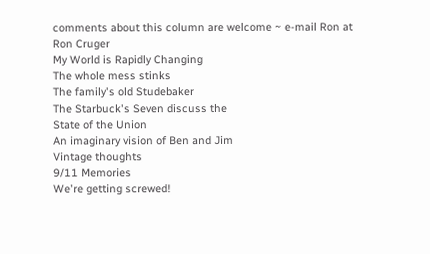comments about this column are welcome ~ e-mail Ron at
Ron Cruger
My World is Rapidly Changing
The whole mess stinks
The family's old Studebaker
The Starbuck's Seven discuss the
State of the Union
An imaginary vision of Ben and Jim
Vintage thoughts
9/11 Memories
We're getting screwed!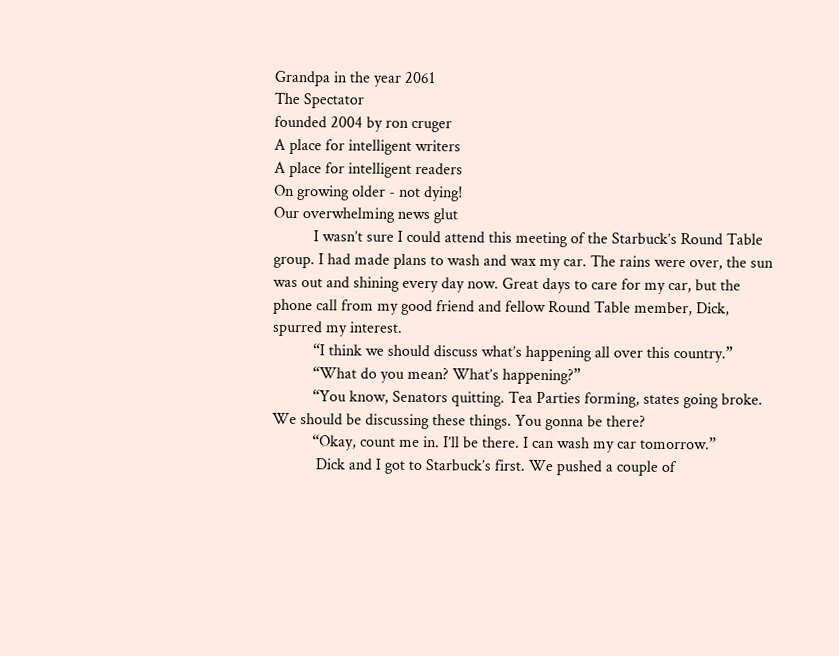Grandpa in the year 2061
The Spectator
founded 2004 by ron cruger
A place for intelligent writers
A place for intelligent readers
On growing older - not dying!
Our overwhelming news glut
          I wasn’t sure I could attend this meeting of the Starbuck’s Round Table group. I had made plans to wash and wax my car. The rains were over, the sun was out and shining every day now. Great days to care for my car, but the phone call from my good friend and fellow Round Table member, Dick, spurred my interest.
          “I think we should discuss what’s happening all over this country.”
          “What do you mean? What’s happening?”
          “You know, Senators quitting. Tea Parties forming, states going broke. We should be discussing these things. You gonna be there?
          “Okay, count me in. I’ll be there. I can wash my car tomorrow.”
           Dick and I got to Starbuck’s first. We pushed a couple of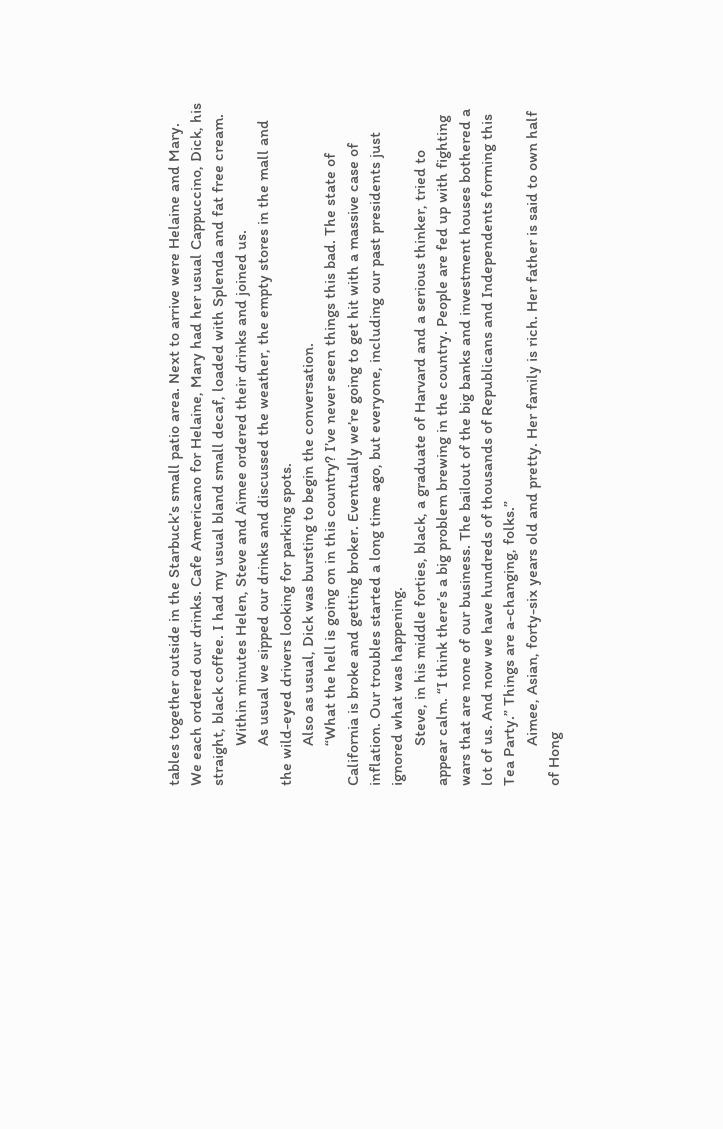tables together outside in the Starbuck’s small patio area. Next to arrive were Helaine and Mary. We each ordered our drinks. Cafe Americano for Helaine, Mary had her usual Cappuccino, Dick, his straight, black coffee. I had my usual bland small decaf, loaded with Splenda and fat free cream.
          Within minutes Helen, Steve and Aimee ordered their drinks and joined us.
          As usual we sipped our drinks and discussed the weather, the empty stores in the mall and the wild-eyed drivers looking for parking spots.
          Also as usual, Dick was bursting to begin the conversation.
          “What the hell is going on in this country? I’ve never seen things this bad. The state of California is broke and getting broker. Eventually we’re going to get hit with a massive case of inflation. Our troubles started a long time ago, but everyone, including our past presidents just ignored what was happening.
          Steve, in his middle forties, black, a graduate of Harvard and a serious thinker, tried to appear calm. “I think there’s a big problem brewing in the country. People are fed up with fighting wars that are none of our business. The bailout of the big banks and investment houses bothered a lot of us. And now we have hundreds of thousands of Republicans and Independents forming this Tea Party.” Things are a-changing, folks.”
          Aimee, Asian, forty-six years old and pretty. Her family is rich. Her father is said to own half of Hong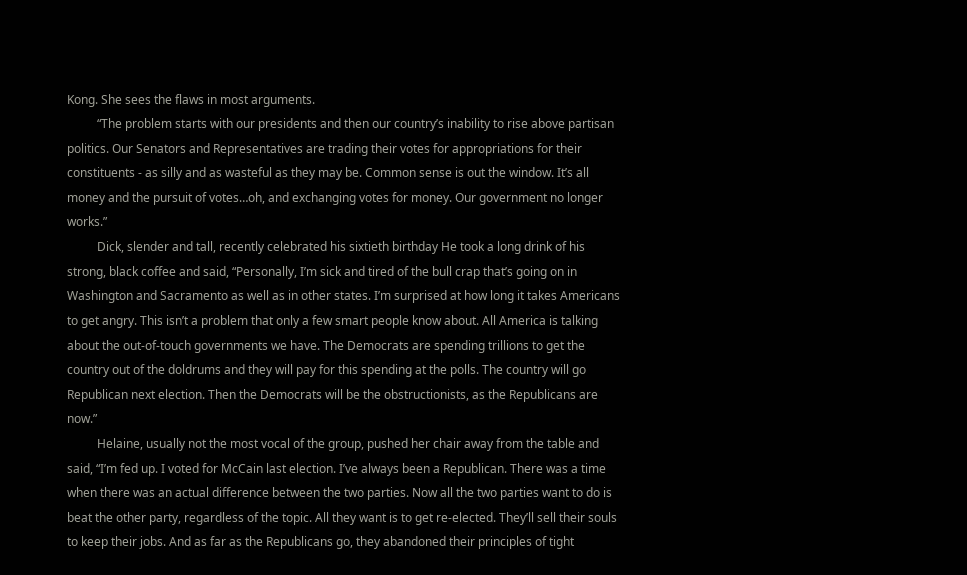Kong. She sees the flaws in most arguments.
          “The problem starts with our presidents and then our country’s inability to rise above partisan politics. Our Senators and Representatives are trading their votes for appropriations for their constituents - as silly and as wasteful as they may be. Common sense is out the window. It’s all money and the pursuit of votes…oh, and exchanging votes for money. Our government no longer works.”
          Dick, slender and tall, recently celebrated his sixtieth birthday He took a long drink of his strong, black coffee and said, “Personally, I’m sick and tired of the bull crap that’s going on in Washington and Sacramento as well as in other states. I’m surprised at how long it takes Americans to get angry. This isn’t a problem that only a few smart people know about. All America is talking about the out-of-touch governments we have. The Democrats are spending trillions to get the country out of the doldrums and they will pay for this spending at the polls. The country will go Republican next election. Then the Democrats will be the obstructionists, as the Republicans are now.”
          Helaine, usually not the most vocal of the group, pushed her chair away from the table and said, “I’m fed up. I voted for McCain last election. I’ve always been a Republican. There was a time when there was an actual difference between the two parties. Now all the two parties want to do is beat the other party, regardless of the topic. All they want is to get re-elected. They’ll sell their souls to keep their jobs. And as far as the Republicans go, they abandoned their principles of tight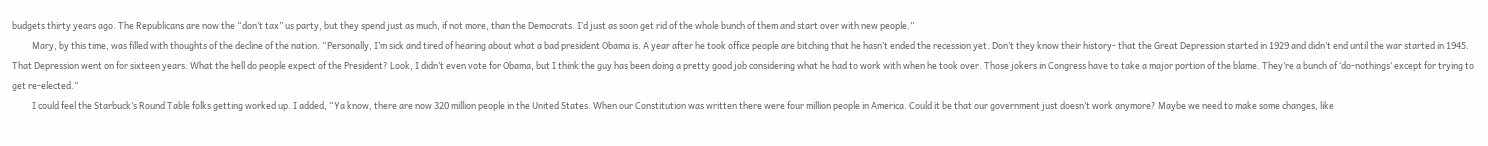budgets thirty years ago. The Republicans are now the “don’t tax” us party, but they spend just as much, if not more, than the Democrats. I’d just as soon get rid of the whole bunch of them and start over with new people.”
          Mary, by this time, was filled with thoughts of the decline of the nation. “Personally, I’m sick and tired of hearing about what a bad president Obama is. A year after he took office people are bitching that he hasn’t ended the recession yet. Don’t they know their history- that the Great Depression started in 1929 and didn’t end until the war started in 1945. That Depression went on for sixteen years. What the hell do people expect of the President? Look, I didn’t even vote for Obama, but I think the guy has been doing a pretty good job considering what he had to work with when he took over. Those jokers in Congress have to take a major portion of the blame. They’re a bunch of ‘do-nothings’ except for trying to get re-elected.”
          I could feel the Starbuck’s Round Table folks getting worked up. I added, “Ya know, there are now 320 million people in the United States. When our Constitution was written there were four million people in America. Could it be that our government just doesn’t work anymore? Maybe we need to make some changes, like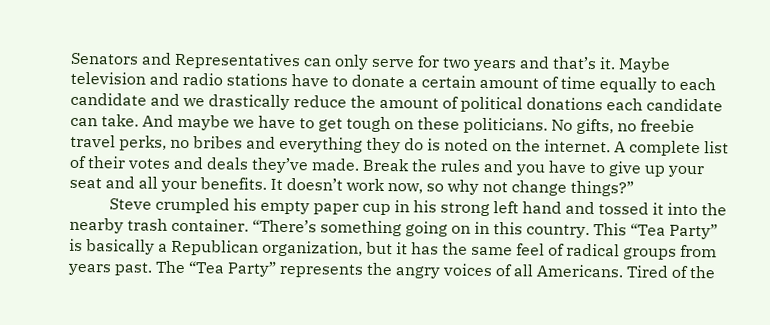Senators and Representatives can only serve for two years and that’s it. Maybe television and radio stations have to donate a certain amount of time equally to each candidate and we drastically reduce the amount of political donations each candidate can take. And maybe we have to get tough on these politicians. No gifts, no freebie travel perks, no bribes and everything they do is noted on the internet. A complete list of their votes and deals they’ve made. Break the rules and you have to give up your seat and all your benefits. It doesn’t work now, so why not change things?”
          Steve crumpled his empty paper cup in his strong left hand and tossed it into the nearby trash container. “There’s something going on in this country. This “Tea Party” is basically a Republican organization, but it has the same feel of radical groups from years past. The “Tea Party” represents the angry voices of all Americans. Tired of the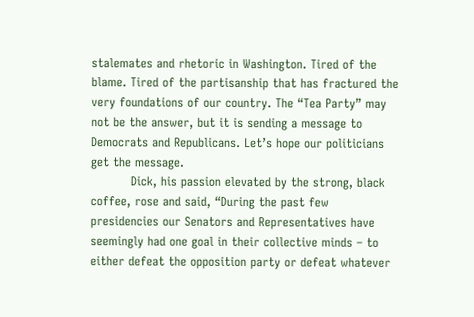stalemates and rhetoric in Washington. Tired of the blame. Tired of the partisanship that has fractured the very foundations of our country. The “Tea Party” may not be the answer, but it is sending a message to Democrats and Republicans. Let’s hope our politicians get the message.
          Dick, his passion elevated by the strong, black coffee, rose and said, “During the past few presidencies our Senators and Representatives have seemingly had one goal in their collective minds – to either defeat the opposition party or defeat whatever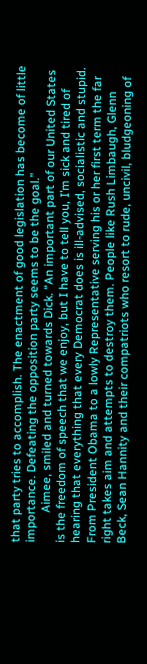that party tries to accomplish. The enactment of good legislation has become of little importance. Defeating the opposition party seems to be the goal.”
          Aimee, smiled and turned towards Dick. “An important part of our United States is the freedom of speech that we enjoy, but I have to tell you, I’m sick and tired of hearing that everything that every Democrat does is ill-advised, socialistic and stupid. From President Obama to a lowly Representative serving his or her first term the far right takes aim and attempts to destroy them. People like Rush Limbaugh, Glenn Beck, Sean Hannity and their compatriots who resort to rude, uncivil, bludgeoning of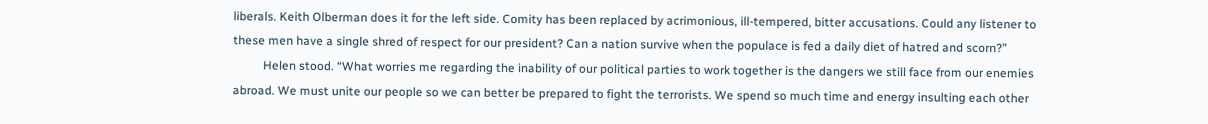liberals. Keith Olberman does it for the left side. Comity has been replaced by acrimonious, ill-tempered, bitter accusations. Could any listener to these men have a single shred of respect for our president? Can a nation survive when the populace is fed a daily diet of hatred and scorn?”
          Helen stood. “What worries me regarding the inability of our political parties to work together is the dangers we still face from our enemies abroad. We must unite our people so we can better be prepared to fight the terrorists. We spend so much time and energy insulting each other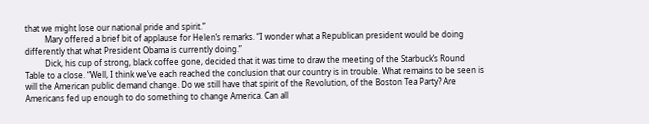that we might lose our national pride and spirit.”
          Mary offered a brief bit of applause for Helen’s remarks. “I wonder what a Republican president would be doing differently that what President Obama is currently doing.”
          Dick, his cup of strong, black coffee gone, decided that it was time to draw the meeting of the Starbuck’s Round Table to a close. “Well, I think we’ve each reached the conclusion that our country is in trouble. What remains to be seen is will the American public demand change. Do we still have that spirit of the Revolution, of the Boston Tea Party? Are Americans fed up enough to do something to change America. Can all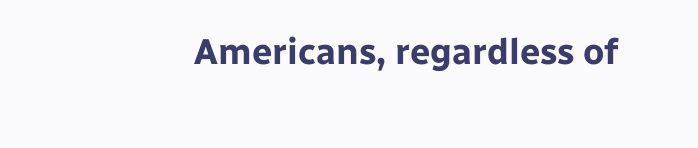Americans, regardless of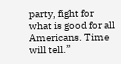party, fight for what is good for all Americans. Time will tell.”